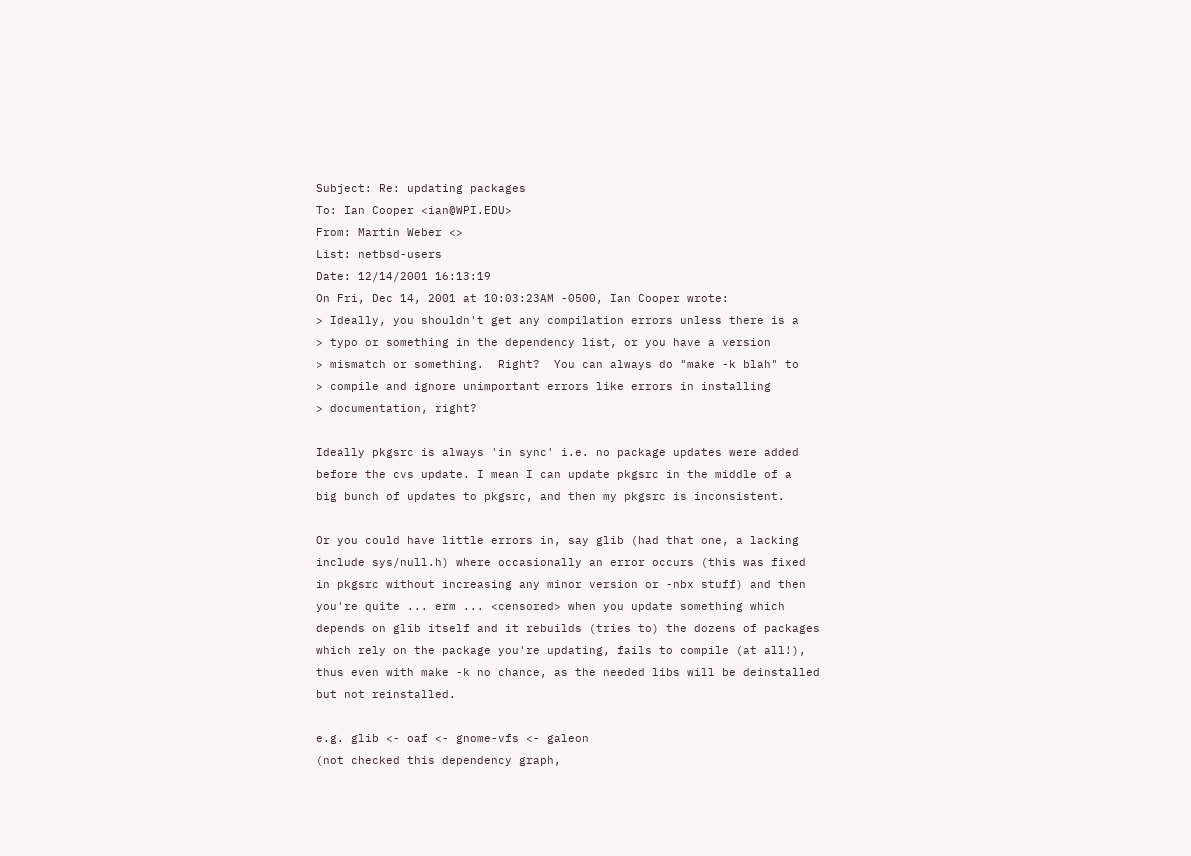Subject: Re: updating packages
To: Ian Cooper <ian@WPI.EDU>
From: Martin Weber <>
List: netbsd-users
Date: 12/14/2001 16:13:19
On Fri, Dec 14, 2001 at 10:03:23AM -0500, Ian Cooper wrote:
> Ideally, you shouldn't get any compilation errors unless there is a
> typo or something in the dependency list, or you have a version
> mismatch or something.  Right?  You can always do "make -k blah" to
> compile and ignore unimportant errors like errors in installing
> documentation, right?

Ideally pkgsrc is always 'in sync' i.e. no package updates were added
before the cvs update. I mean I can update pkgsrc in the middle of a
big bunch of updates to pkgsrc, and then my pkgsrc is inconsistent.

Or you could have little errors in, say glib (had that one, a lacking
include sys/null.h) where occasionally an error occurs (this was fixed
in pkgsrc without increasing any minor version or -nbx stuff) and then
you're quite ... erm ... <censored> when you update something which
depends on glib itself and it rebuilds (tries to) the dozens of packages
which rely on the package you're updating, fails to compile (at all!),
thus even with make -k no chance, as the needed libs will be deinstalled
but not reinstalled.

e.g. glib <- oaf <- gnome-vfs <- galeon
(not checked this dependency graph,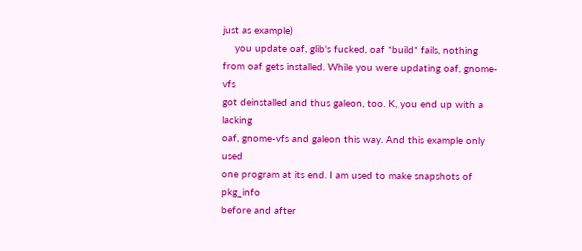just as example)
    you update oaf, glib's fucked, oaf *build* fails, nothing
from oaf gets installed. While you were updating oaf, gnome-vfs
got deinstalled and thus galeon, too. K, you end up with a lacking
oaf, gnome-vfs and galeon this way. And this example only used
one program at its end. I am used to make snapshots of pkg_info
before and after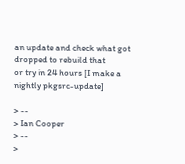an update and check what got dropped to rebuild that
or try in 24 hours [I make a nightly pkgsrc-update]

> --
> Ian Cooper
> --
>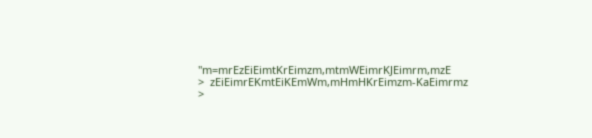"m=mrEzEiEimtKrEimzm,mtmWEimrKJEimrm,mzE
>  zEiEimrEKmtEiKEmWm,mHmHKrEimzm-KaEimrmz
>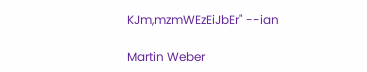KJm,mzmWEzEiJbEr" --ian

Martin Weber